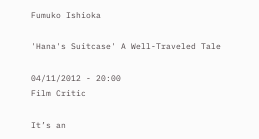Fumuko Ishioka

'Hana's Suitcase' A Well-Traveled Tale

04/11/2012 - 20:00
Film Critic

It’s an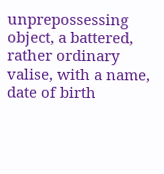unprepossessing object, a battered, rather ordinary valise, with a name, date of birth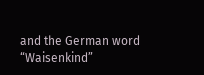and the German word “Waisenkind”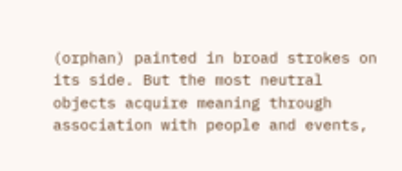(orphan) painted in broad strokes on its side. But the most neutral  objects acquire meaning through association with people and events,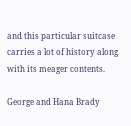and this particular suitcase carries a lot of history along with its meager contents.

George and Hana Brady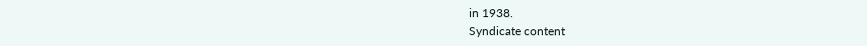in 1938.
Syndicate content